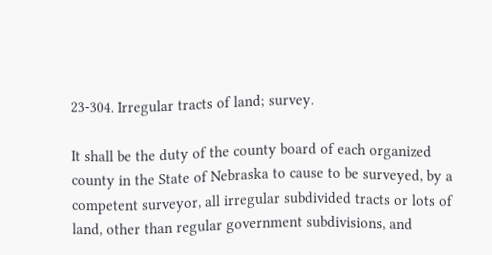23-304. Irregular tracts of land; survey.

It shall be the duty of the county board of each organized county in the State of Nebraska to cause to be surveyed, by a competent surveyor, all irregular subdivided tracts or lots of land, other than regular government subdivisions, and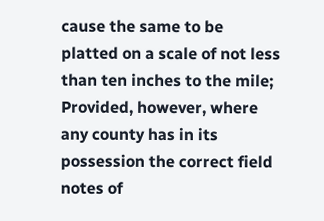cause the same to be platted on a scale of not less than ten inches to the mile; Provided, however, where any county has in its possession the correct field notes of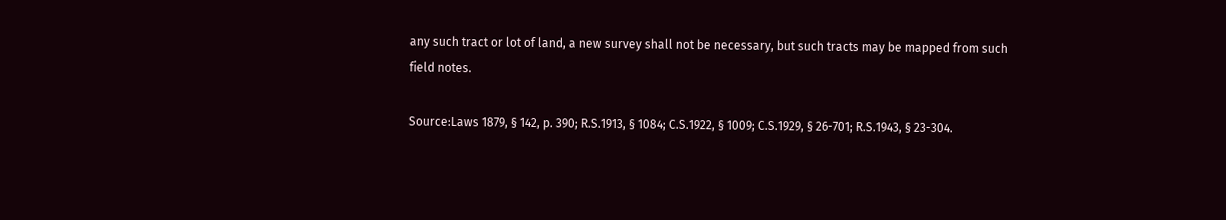any such tract or lot of land, a new survey shall not be necessary, but such tracts may be mapped from such field notes.

Source:Laws 1879, § 142, p. 390; R.S.1913, § 1084; C.S.1922, § 1009; C.S.1929, § 26-701; R.S.1943, § 23-304.